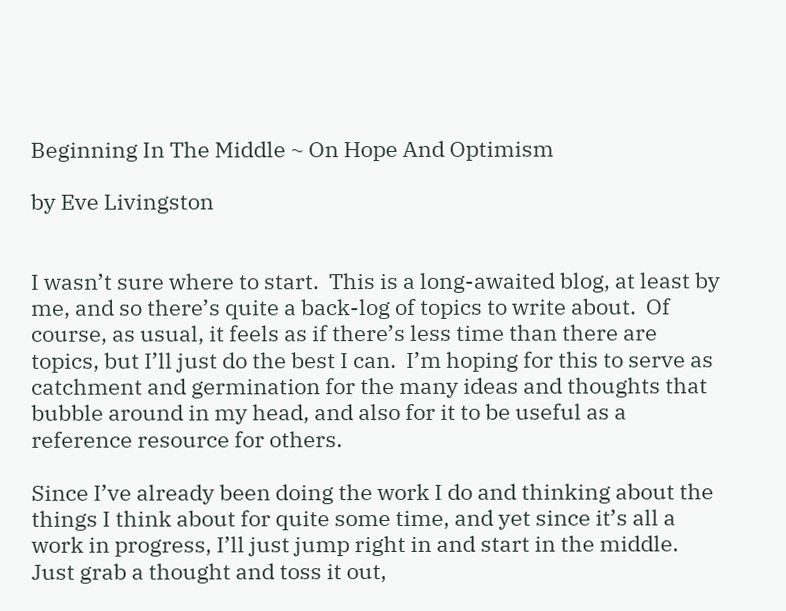Beginning In The Middle ~ On Hope And Optimism

by Eve Livingston


I wasn’t sure where to start.  This is a long-awaited blog, at least by me, and so there’s quite a back-log of topics to write about.  Of course, as usual, it feels as if there’s less time than there are topics, but I’ll just do the best I can.  I’m hoping for this to serve as catchment and germination for the many ideas and thoughts that bubble around in my head, and also for it to be useful as a reference resource for others.

Since I’ve already been doing the work I do and thinking about the things I think about for quite some time, and yet since it’s all a work in progress, I’ll just jump right in and start in the middle.  Just grab a thought and toss it out,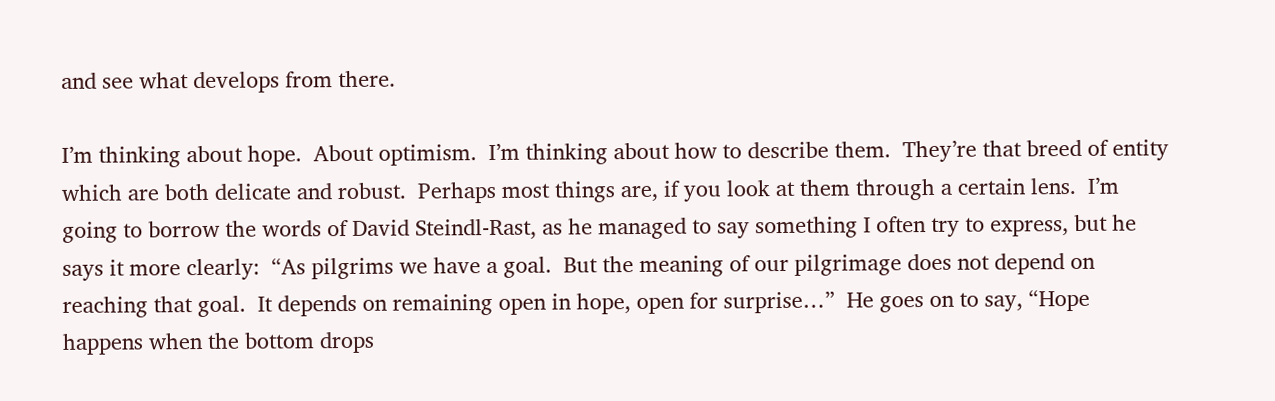and see what develops from there.

I’m thinking about hope.  About optimism.  I’m thinking about how to describe them.  They’re that breed of entity which are both delicate and robust.  Perhaps most things are, if you look at them through a certain lens.  I’m going to borrow the words of David Steindl-Rast, as he managed to say something I often try to express, but he says it more clearly:  “As pilgrims we have a goal.  But the meaning of our pilgrimage does not depend on reaching that goal.  It depends on remaining open in hope, open for surprise…”  He goes on to say, “Hope happens when the bottom drops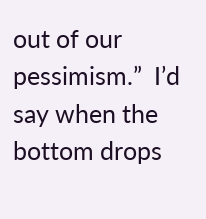out of our pessimism.”  I’d say when the bottom drops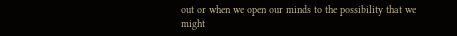out or when we open our minds to the possibility that we might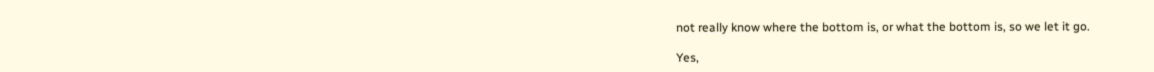not really know where the bottom is, or what the bottom is, so we let it go.

Yes,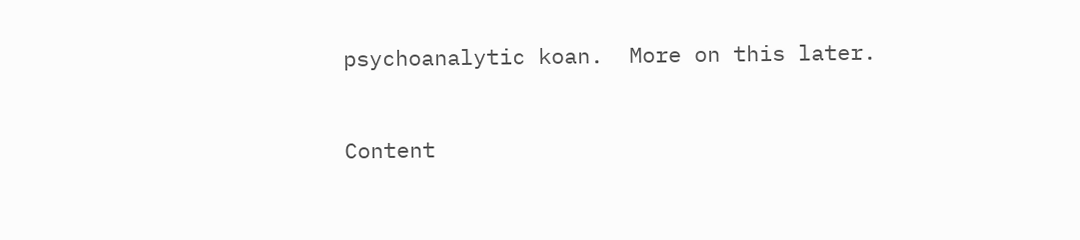psychoanalytic koan.  More on this later.


Content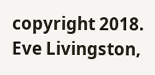copyright 2018. Eve Livingston,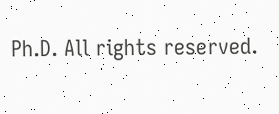Ph.D. All rights reserved.